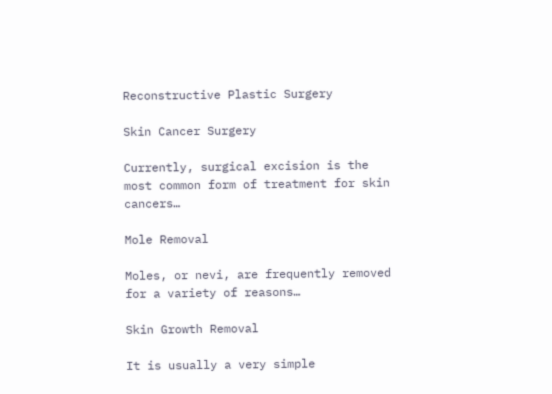Reconstructive Plastic Surgery

Skin Cancer Surgery

Currently, surgical excision is the most common form of treatment for skin cancers…

Mole Removal

Moles, or nevi, are frequently removed for a variety of reasons…

Skin Growth Removal

It is usually a very simple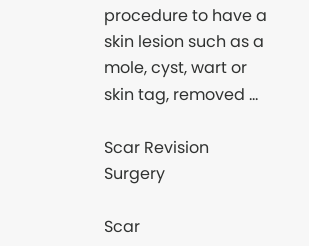procedure to have a skin lesion such as a mole, cyst, wart or skin tag, removed …

Scar Revision Surgery

Scar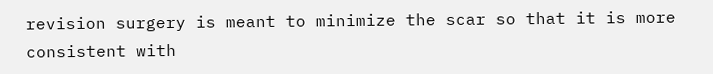revision surgery is meant to minimize the scar so that it is more consistent with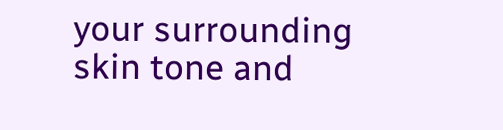your surrounding skin tone and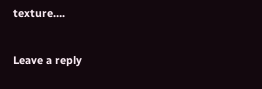texture….

Leave a reply